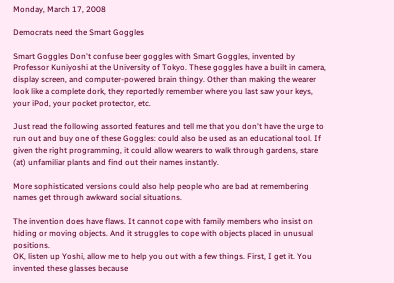Monday, March 17, 2008

Democrats need the Smart Goggles

Smart Goggles Don't confuse beer goggles with Smart Goggles, invented by Professor Kuniyoshi at the University of Tokyo. These goggles have a built in camera, display screen, and computer-powered brain thingy. Other than making the wearer look like a complete dork, they reportedly remember where you last saw your keys, your iPod, your pocket protector, etc.

Just read the following assorted features and tell me that you don't have the urge to run out and buy one of these Goggles: could also be used as an educational tool. If given the right programming, it could allow wearers to walk through gardens, stare (at) unfamiliar plants and find out their names instantly.

More sophisticated versions could also help people who are bad at remembering names get through awkward social situations.

The invention does have flaws. It cannot cope with family members who insist on hiding or moving objects. And it struggles to cope with objects placed in unusual positions.
OK, listen up Yoshi, allow me to help you out with a few things. First, I get it. You invented these glasses because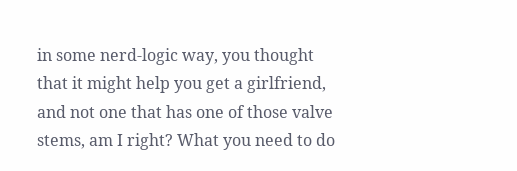in some nerd-logic way, you thought that it might help you get a girlfriend, and not one that has one of those valve stems, am I right? What you need to do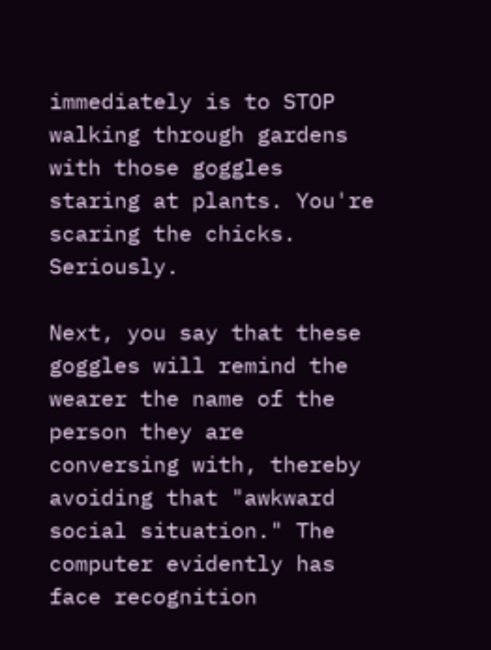immediately is to STOP walking through gardens with those goggles staring at plants. You're scaring the chicks. Seriously.

Next, you say that these goggles will remind the wearer the name of the person they are conversing with, thereby avoiding that "awkward social situation." The computer evidently has face recognition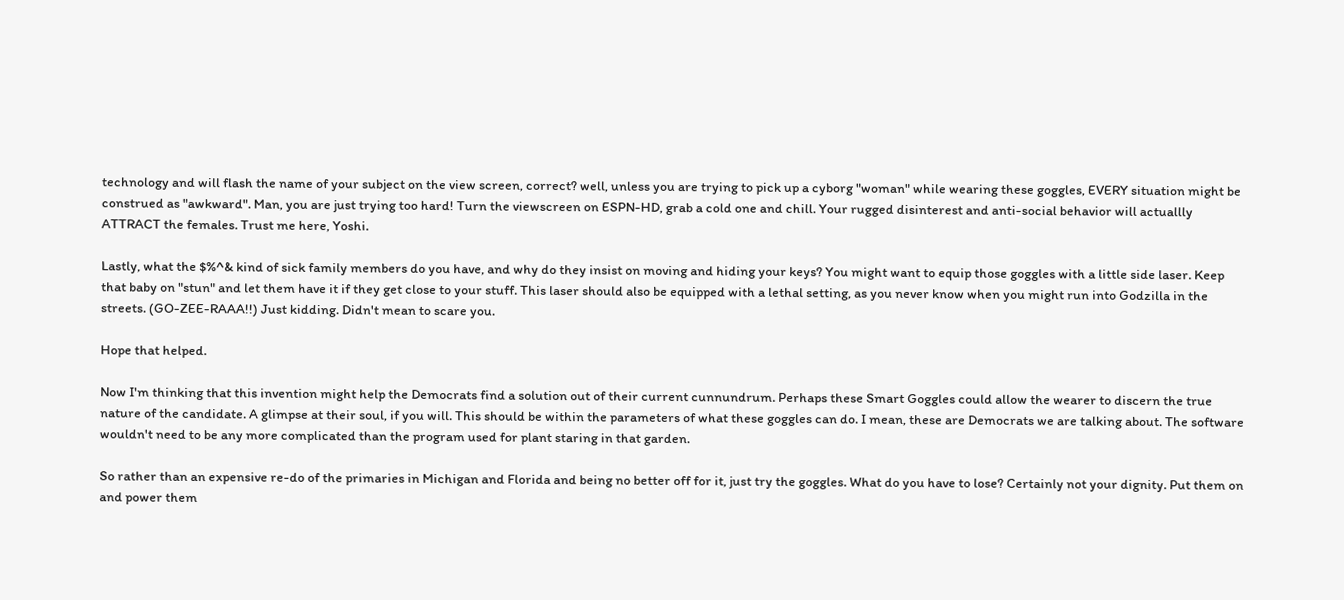technology and will flash the name of your subject on the view screen, correct? well, unless you are trying to pick up a cyborg "woman" while wearing these goggles, EVERY situation might be construed as "awkward". Man, you are just trying too hard! Turn the viewscreen on ESPN-HD, grab a cold one and chill. Your rugged disinterest and anti-social behavior will actuallly ATTRACT the females. Trust me here, Yoshi.

Lastly, what the $%^& kind of sick family members do you have, and why do they insist on moving and hiding your keys? You might want to equip those goggles with a little side laser. Keep that baby on "stun" and let them have it if they get close to your stuff. This laser should also be equipped with a lethal setting, as you never know when you might run into Godzilla in the streets. (GO-ZEE-RAAA!!) Just kidding. Didn't mean to scare you.

Hope that helped.

Now I'm thinking that this invention might help the Democrats find a solution out of their current cunnundrum. Perhaps these Smart Goggles could allow the wearer to discern the true nature of the candidate. A glimpse at their soul, if you will. This should be within the parameters of what these goggles can do. I mean, these are Democrats we are talking about. The software wouldn't need to be any more complicated than the program used for plant staring in that garden.

So rather than an expensive re-do of the primaries in Michigan and Florida and being no better off for it, just try the goggles. What do you have to lose? Certainly not your dignity. Put them on and power them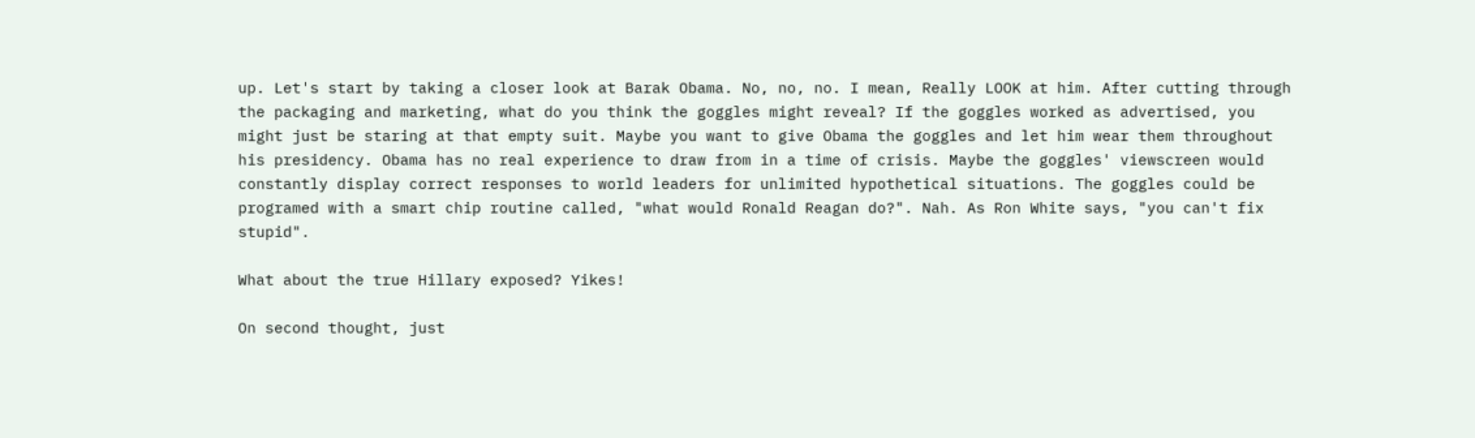up. Let's start by taking a closer look at Barak Obama. No, no, no. I mean, Really LOOK at him. After cutting through the packaging and marketing, what do you think the goggles might reveal? If the goggles worked as advertised, you might just be staring at that empty suit. Maybe you want to give Obama the goggles and let him wear them throughout his presidency. Obama has no real experience to draw from in a time of crisis. Maybe the goggles' viewscreen would constantly display correct responses to world leaders for unlimited hypothetical situations. The goggles could be programed with a smart chip routine called, "what would Ronald Reagan do?". Nah. As Ron White says, "you can't fix stupid".

What about the true Hillary exposed? Yikes!

On second thought, just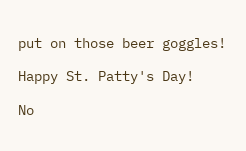put on those beer goggles!

Happy St. Patty's Day!

No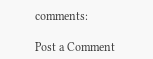comments:

Post a Comment